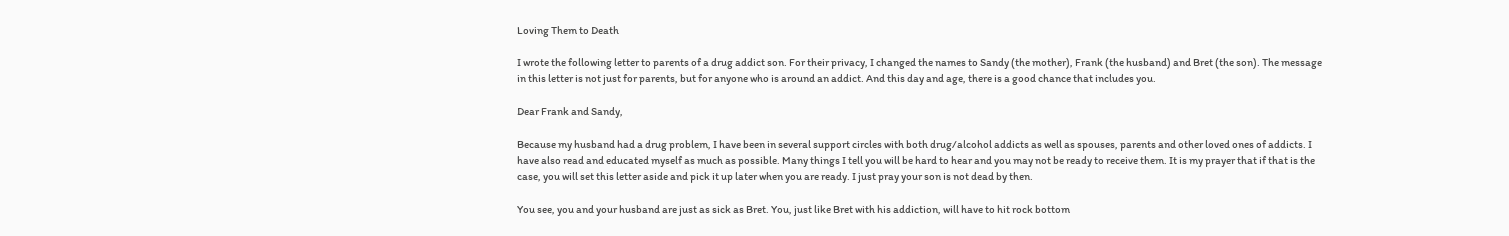Loving Them to Death

I wrote the following letter to parents of a drug addict son. For their privacy, I changed the names to Sandy (the mother), Frank (the husband) and Bret (the son). The message in this letter is not just for parents, but for anyone who is around an addict. And this day and age, there is a good chance that includes you.

Dear Frank and Sandy,

Because my husband had a drug problem, I have been in several support circles with both drug/alcohol addicts as well as spouses, parents and other loved ones of addicts. I have also read and educated myself as much as possible. Many things I tell you will be hard to hear and you may not be ready to receive them. It is my prayer that if that is the case, you will set this letter aside and pick it up later when you are ready. I just pray your son is not dead by then.

You see, you and your husband are just as sick as Bret. You, just like Bret with his addiction, will have to hit rock bottom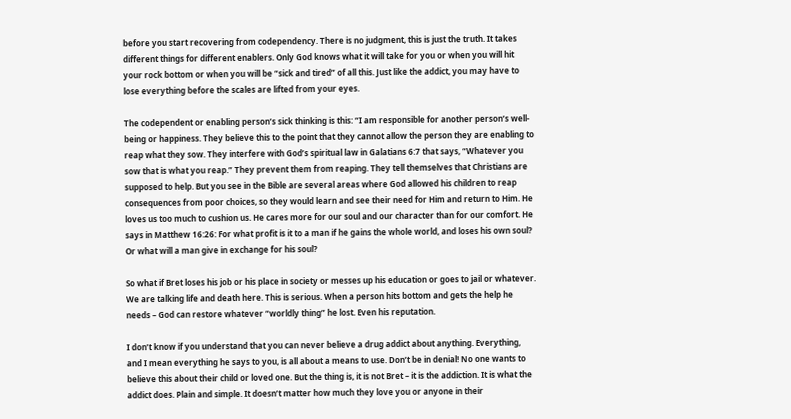before you start recovering from codependency. There is no judgment, this is just the truth. It takes different things for different enablers. Only God knows what it will take for you or when you will hit your rock bottom or when you will be “sick and tired” of all this. Just like the addict, you may have to lose everything before the scales are lifted from your eyes.

The codependent or enabling person’s sick thinking is this: “I am responsible for another person’s well-being or happiness. They believe this to the point that they cannot allow the person they are enabling to reap what they sow. They interfere with God’s spiritual law in Galatians 6:7 that says, “Whatever you sow that is what you reap.” They prevent them from reaping. They tell themselves that Christians are supposed to help. But you see in the Bible are several areas where God allowed his children to reap consequences from poor choices, so they would learn and see their need for Him and return to Him. He loves us too much to cushion us. He cares more for our soul and our character than for our comfort. He says in Matthew 16:26: For what profit is it to a man if he gains the whole world, and loses his own soul? Or what will a man give in exchange for his soul?

So what if Bret loses his job or his place in society or messes up his education or goes to jail or whatever. We are talking life and death here. This is serious. When a person hits bottom and gets the help he needs – God can restore whatever “worldly thing” he lost. Even his reputation.

I don’t know if you understand that you can never believe a drug addict about anything. Everything, and I mean everything he says to you, is all about a means to use. Don’t be in denial! No one wants to believe this about their child or loved one. But the thing is, it is not Bret – it is the addiction. It is what the addict does. Plain and simple. It doesn’t matter how much they love you or anyone in their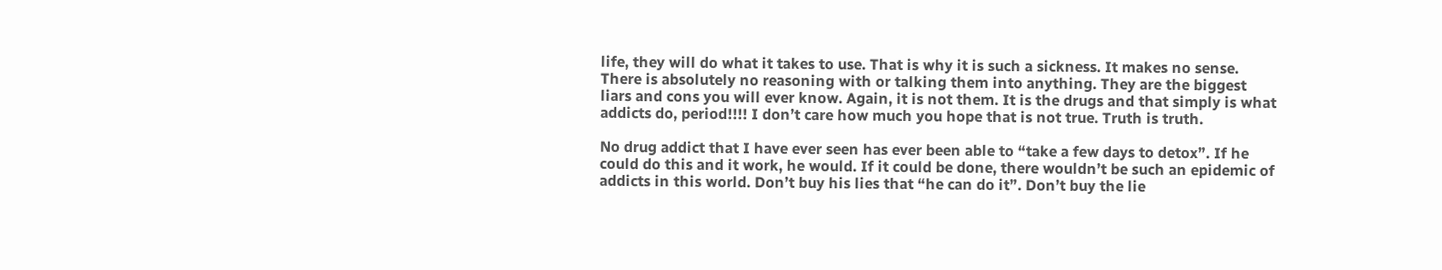life, they will do what it takes to use. That is why it is such a sickness. It makes no sense. There is absolutely no reasoning with or talking them into anything. They are the biggest liars and cons you will ever know. Again, it is not them. It is the drugs and that simply is what addicts do, period!!!! I don’t care how much you hope that is not true. Truth is truth.

No drug addict that I have ever seen has ever been able to “take a few days to detox”. If he could do this and it work, he would. If it could be done, there wouldn’t be such an epidemic of addicts in this world. Don’t buy his lies that “he can do it”. Don’t buy the lie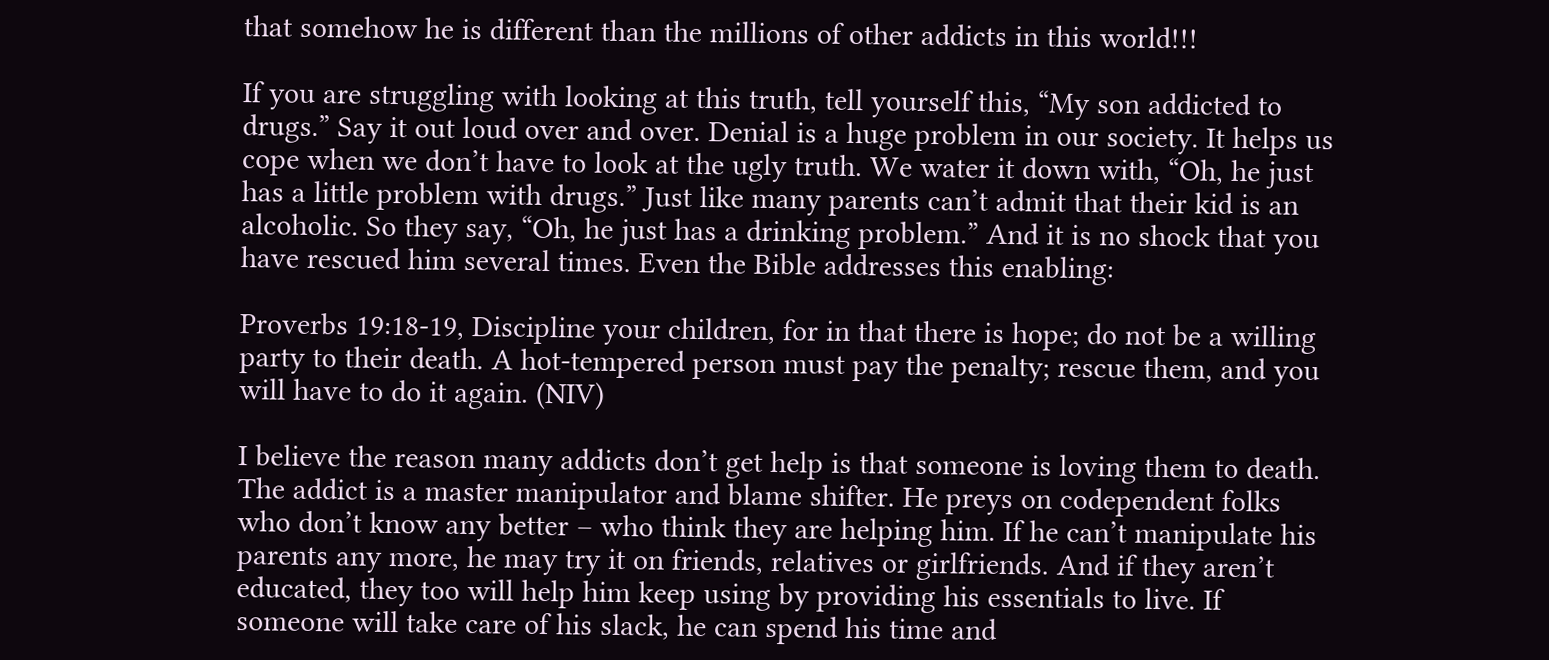that somehow he is different than the millions of other addicts in this world!!!

If you are struggling with looking at this truth, tell yourself this, “My son addicted to drugs.” Say it out loud over and over. Denial is a huge problem in our society. It helps us cope when we don’t have to look at the ugly truth. We water it down with, “Oh, he just has a little problem with drugs.” Just like many parents can’t admit that their kid is an alcoholic. So they say, “Oh, he just has a drinking problem.” And it is no shock that you have rescued him several times. Even the Bible addresses this enabling:

Proverbs 19:18-19, Discipline your children, for in that there is hope; do not be a willing party to their death. A hot-tempered person must pay the penalty; rescue them, and you will have to do it again. (NIV)

I believe the reason many addicts don’t get help is that someone is loving them to death. The addict is a master manipulator and blame shifter. He preys on codependent folks who don’t know any better – who think they are helping him. If he can’t manipulate his parents any more, he may try it on friends, relatives or girlfriends. And if they aren’t educated, they too will help him keep using by providing his essentials to live. If someone will take care of his slack, he can spend his time and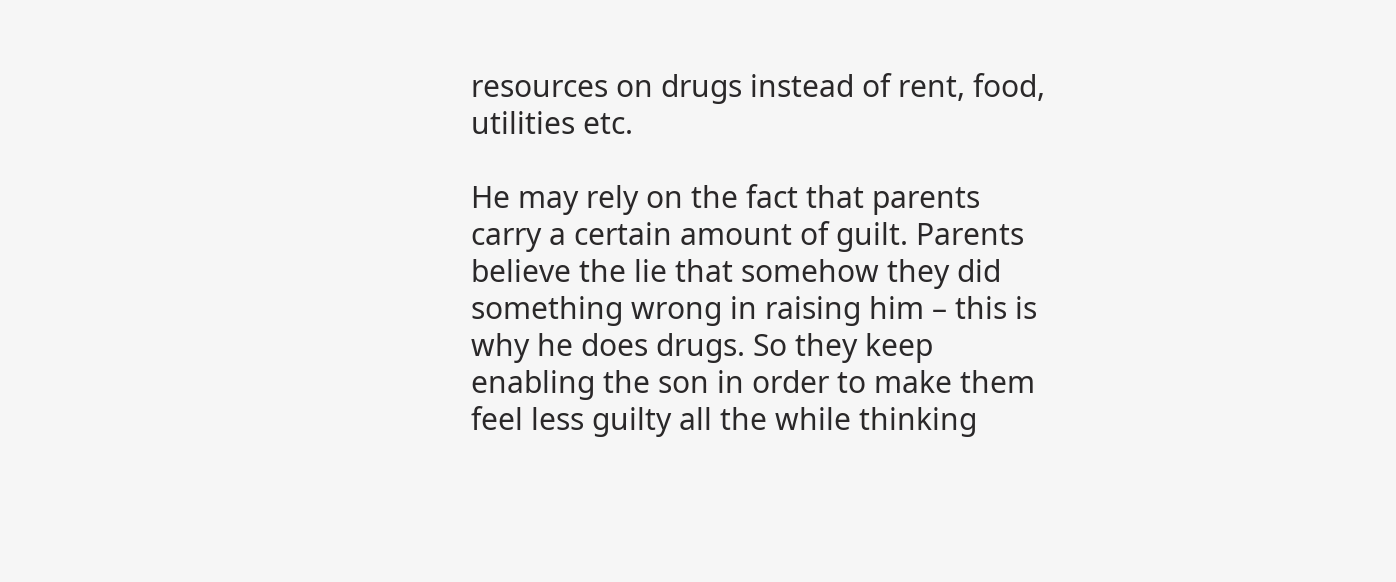resources on drugs instead of rent, food, utilities etc.

He may rely on the fact that parents carry a certain amount of guilt. Parents believe the lie that somehow they did something wrong in raising him – this is why he does drugs. So they keep enabling the son in order to make them feel less guilty all the while thinking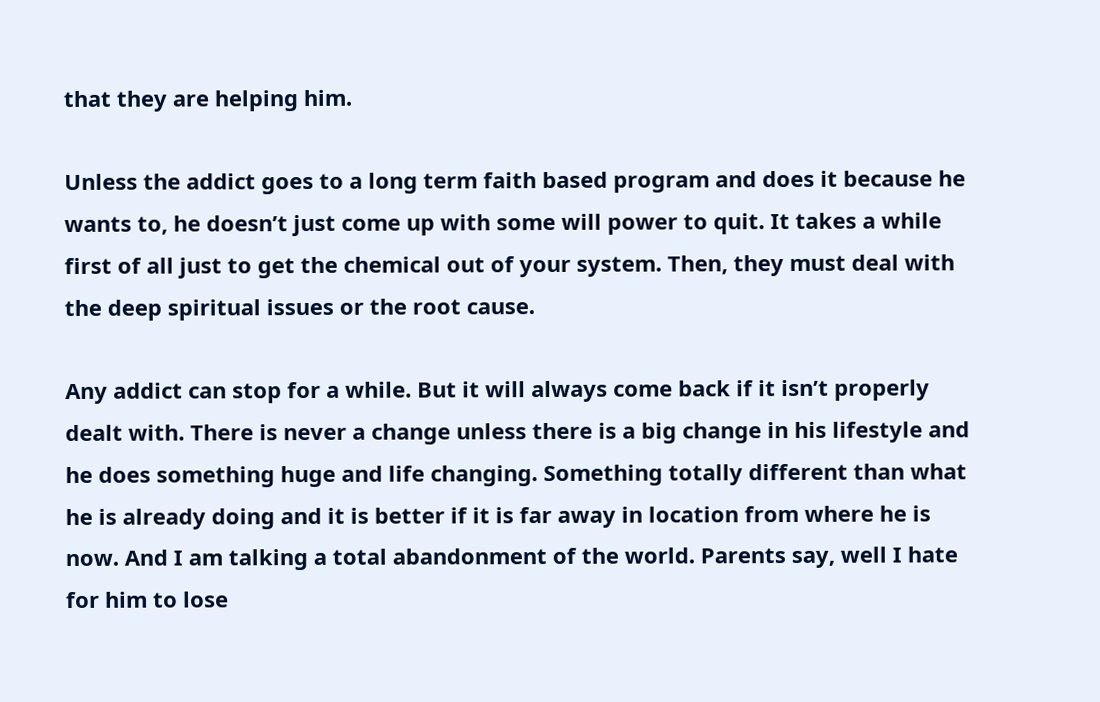that they are helping him.

Unless the addict goes to a long term faith based program and does it because he wants to, he doesn’t just come up with some will power to quit. It takes a while first of all just to get the chemical out of your system. Then, they must deal with the deep spiritual issues or the root cause.

Any addict can stop for a while. But it will always come back if it isn’t properly dealt with. There is never a change unless there is a big change in his lifestyle and he does something huge and life changing. Something totally different than what he is already doing and it is better if it is far away in location from where he is now. And I am talking a total abandonment of the world. Parents say, well I hate for him to lose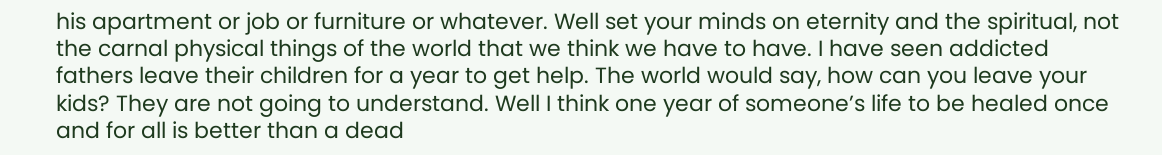his apartment or job or furniture or whatever. Well set your minds on eternity and the spiritual, not the carnal physical things of the world that we think we have to have. I have seen addicted fathers leave their children for a year to get help. The world would say, how can you leave your kids? They are not going to understand. Well I think one year of someone’s life to be healed once and for all is better than a dead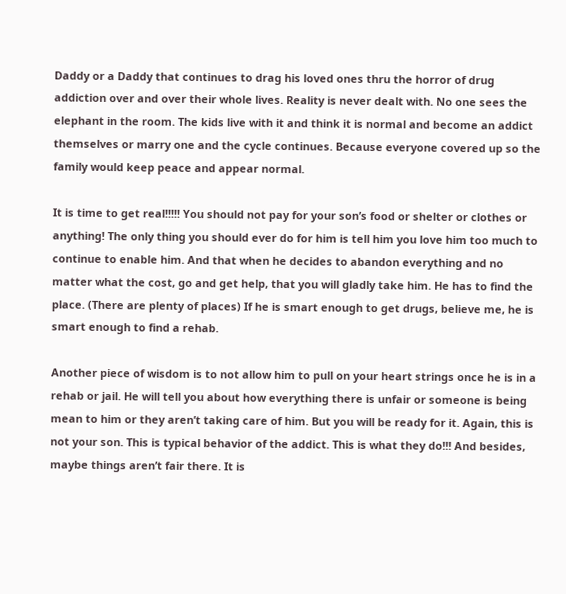Daddy or a Daddy that continues to drag his loved ones thru the horror of drug addiction over and over their whole lives. Reality is never dealt with. No one sees the elephant in the room. The kids live with it and think it is normal and become an addict themselves or marry one and the cycle continues. Because everyone covered up so the family would keep peace and appear normal.

It is time to get real!!!!! You should not pay for your son’s food or shelter or clothes or anything! The only thing you should ever do for him is tell him you love him too much to continue to enable him. And that when he decides to abandon everything and no matter what the cost, go and get help, that you will gladly take him. He has to find the place. (There are plenty of places) If he is smart enough to get drugs, believe me, he is smart enough to find a rehab.

Another piece of wisdom is to not allow him to pull on your heart strings once he is in a rehab or jail. He will tell you about how everything there is unfair or someone is being mean to him or they aren’t taking care of him. But you will be ready for it. Again, this is not your son. This is typical behavior of the addict. This is what they do!!! And besides, maybe things aren’t fair there. It is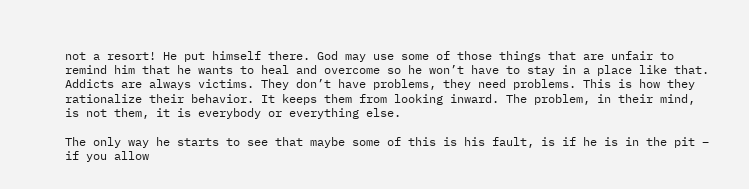not a resort! He put himself there. God may use some of those things that are unfair to remind him that he wants to heal and overcome so he won’t have to stay in a place like that. Addicts are always victims. They don’t have problems, they need problems. This is how they rationalize their behavior. It keeps them from looking inward. The problem, in their mind, is not them, it is everybody or everything else.

The only way he starts to see that maybe some of this is his fault, is if he is in the pit – if you allow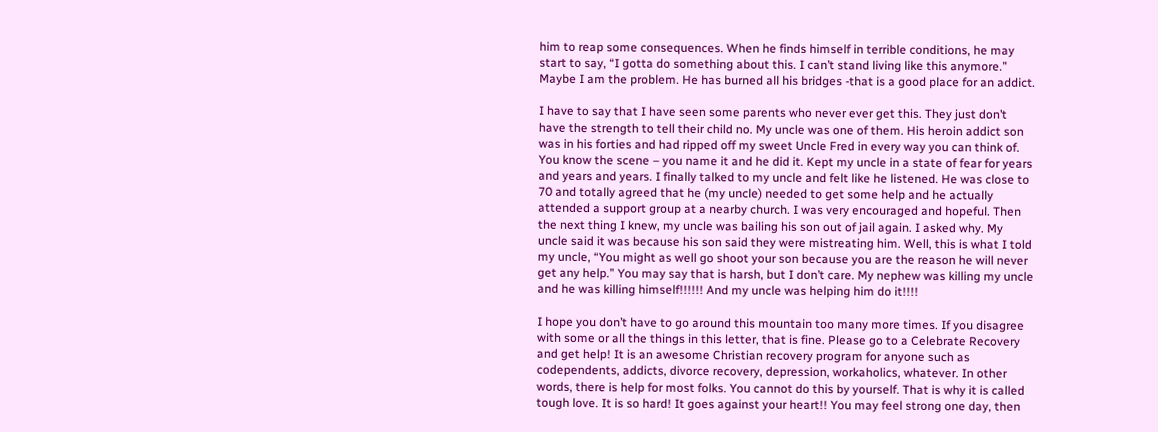him to reap some consequences. When he finds himself in terrible conditions, he may start to say, “I gotta do something about this. I can’t stand living like this anymore.” Maybe I am the problem. He has burned all his bridges -that is a good place for an addict.

I have to say that I have seen some parents who never ever get this. They just don’t have the strength to tell their child no. My uncle was one of them. His heroin addict son was in his forties and had ripped off my sweet Uncle Fred in every way you can think of. You know the scene – you name it and he did it. Kept my uncle in a state of fear for years and years and years. I finally talked to my uncle and felt like he listened. He was close to 70 and totally agreed that he (my uncle) needed to get some help and he actually attended a support group at a nearby church. I was very encouraged and hopeful. Then the next thing I knew, my uncle was bailing his son out of jail again. I asked why. My uncle said it was because his son said they were mistreating him. Well, this is what I told my uncle, “You might as well go shoot your son because you are the reason he will never get any help.” You may say that is harsh, but I don’t care. My nephew was killing my uncle and he was killing himself!!!!!! And my uncle was helping him do it!!!!

I hope you don’t have to go around this mountain too many more times. If you disagree with some or all the things in this letter, that is fine. Please go to a Celebrate Recovery and get help! It is an awesome Christian recovery program for anyone such as codependents, addicts, divorce recovery, depression, workaholics, whatever. In other words, there is help for most folks. You cannot do this by yourself. That is why it is called tough love. It is so hard! It goes against your heart!! You may feel strong one day, then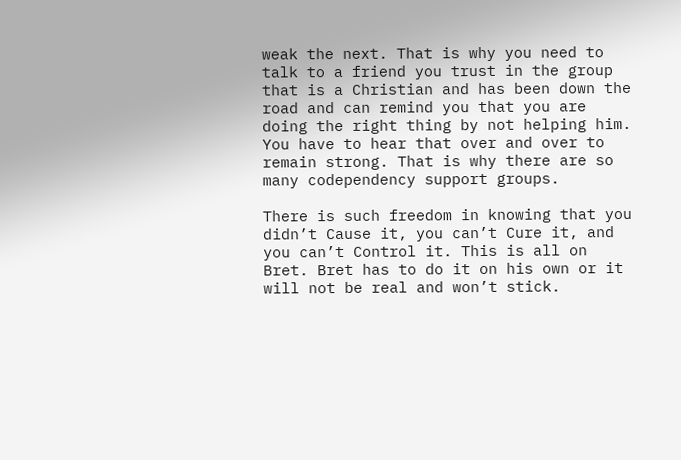weak the next. That is why you need to talk to a friend you trust in the group that is a Christian and has been down the road and can remind you that you are doing the right thing by not helping him. You have to hear that over and over to remain strong. That is why there are so many codependency support groups.

There is such freedom in knowing that you didn’t Cause it, you can’t Cure it, and you can’t Control it. This is all on Bret. Bret has to do it on his own or it will not be real and won’t stick.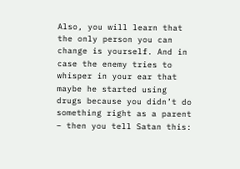Also, you will learn that the only person you can change is yourself. And in case the enemy tries to whisper in your ear that maybe he started using drugs because you didn’t do something right as a parent – then you tell Satan this: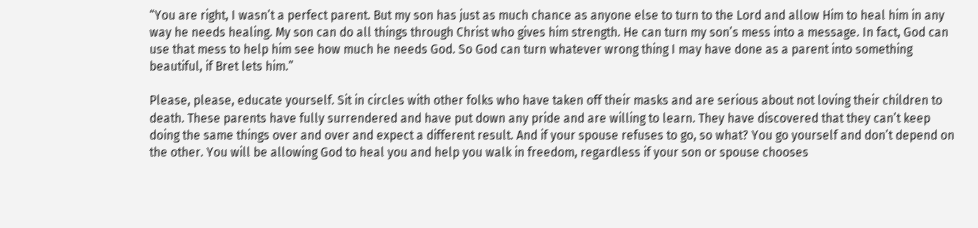“You are right, I wasn’t a perfect parent. But my son has just as much chance as anyone else to turn to the Lord and allow Him to heal him in any way he needs healing. My son can do all things through Christ who gives him strength. He can turn my son’s mess into a message. In fact, God can use that mess to help him see how much he needs God. So God can turn whatever wrong thing I may have done as a parent into something beautiful, if Bret lets him.”

Please, please, educate yourself. Sit in circles with other folks who have taken off their masks and are serious about not loving their children to death. These parents have fully surrendered and have put down any pride and are willing to learn. They have discovered that they can’t keep doing the same things over and over and expect a different result. And if your spouse refuses to go, so what? You go yourself and don’t depend on the other. You will be allowing God to heal you and help you walk in freedom, regardless if your son or spouse chooses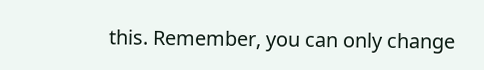this. Remember, you can only change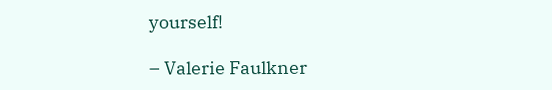yourself!

– Valerie Faulkner